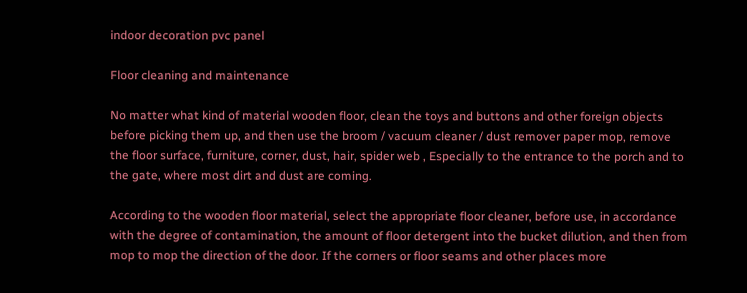indoor decoration pvc panel

Floor cleaning and maintenance

No matter what kind of material wooden floor, clean the toys and buttons and other foreign objects before picking them up, and then use the broom / vacuum cleaner / dust remover paper mop, remove the floor surface, furniture, corner, dust, hair, spider web , Especially to the entrance to the porch and to the gate, where most dirt and dust are coming.

According to the wooden floor material, select the appropriate floor cleaner, before use, in accordance with the degree of contamination, the amount of floor detergent into the bucket dilution, and then from mop to mop the direction of the door. If the corners or floor seams and other places more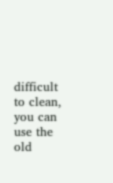difficult to clean, you can use the old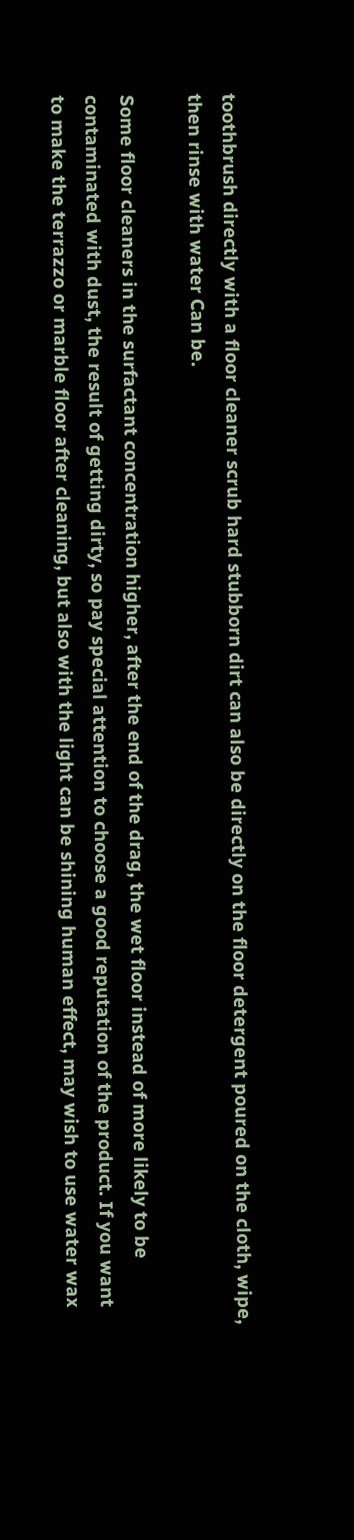toothbrush directly with a floor cleaner scrub hard stubborn dirt can also be directly on the floor detergent poured on the cloth, wipe, then rinse with water Can be.

Some floor cleaners in the surfactant concentration higher, after the end of the drag, the wet floor instead of more likely to be contaminated with dust, the result of getting dirty, so pay special attention to choose a good reputation of the product. If you want to make the terrazzo or marble floor after cleaning, but also with the light can be shining human effect, may wish to use water wax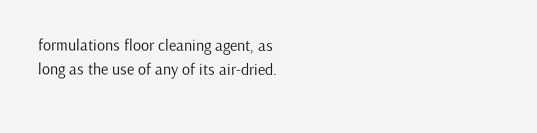formulations floor cleaning agent, as long as the use of any of its air-dried.